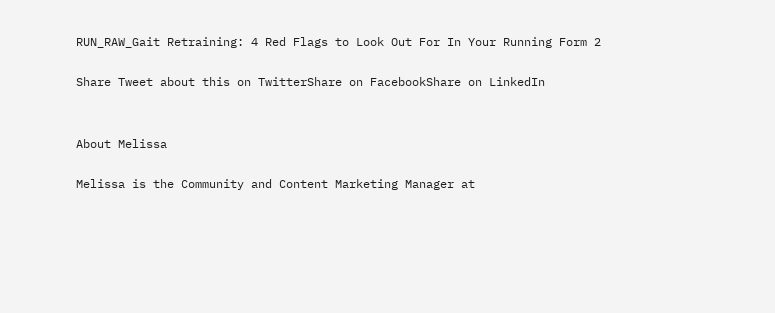RUN_RAW_Gait Retraining: 4 Red Flags to Look Out For In Your Running Form 2

Share Tweet about this on TwitterShare on FacebookShare on LinkedIn


About Melissa

Melissa is the Community and Content Marketing Manager at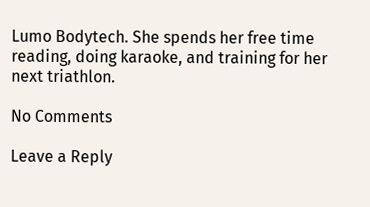Lumo Bodytech. She spends her free time reading, doing karaoke, and training for her next triathlon.

No Comments

Leave a Reply